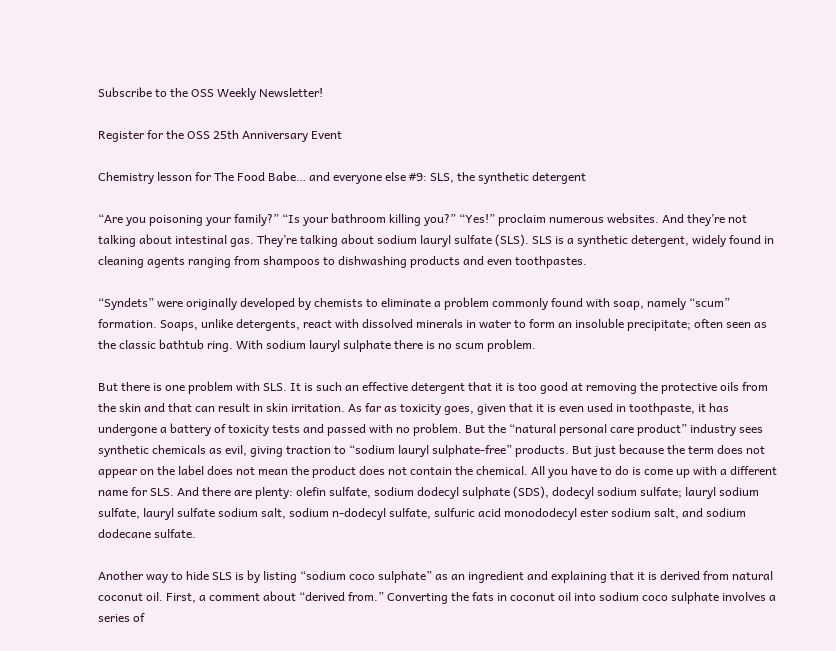Subscribe to the OSS Weekly Newsletter!

Register for the OSS 25th Anniversary Event

Chemistry lesson for The Food Babe… and everyone else #9: SLS, the synthetic detergent

“Are you poisoning your family?” “Is your bathroom killing you?” “Yes!” proclaim numerous websites. And they’re not talking about intestinal gas. They’re talking about sodium lauryl sulfate (SLS). SLS is a synthetic detergent, widely found in cleaning agents ranging from shampoos to dishwashing products and even toothpastes.

“Syndets” were originally developed by chemists to eliminate a problem commonly found with soap, namely “scum” formation. Soaps, unlike detergents, react with dissolved minerals in water to form an insoluble precipitate; often seen as the classic bathtub ring. With sodium lauryl sulphate there is no scum problem.

But there is one problem with SLS. It is such an effective detergent that it is too good at removing the protective oils from the skin and that can result in skin irritation. As far as toxicity goes, given that it is even used in toothpaste, it has undergone a battery of toxicity tests and passed with no problem. But the “natural personal care product” industry sees synthetic chemicals as evil, giving traction to “sodium lauryl sulphate-free” products. But just because the term does not appear on the label does not mean the product does not contain the chemical. All you have to do is come up with a different name for SLS. And there are plenty: olefin sulfate, sodium dodecyl sulphate (SDS), dodecyl sodium sulfate; lauryl sodium sulfate, lauryl sulfate sodium salt, sodium n-dodecyl sulfate, sulfuric acid monododecyl ester sodium salt, and sodium dodecane sulfate.

Another way to hide SLS is by listing “sodium coco sulphate” as an ingredient and explaining that it is derived from natural coconut oil. First, a comment about “derived from.” Converting the fats in coconut oil into sodium coco sulphate involves a series of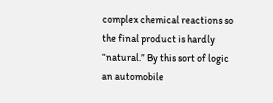complex chemical reactions so the final product is hardly “natural.” By this sort of logic an automobile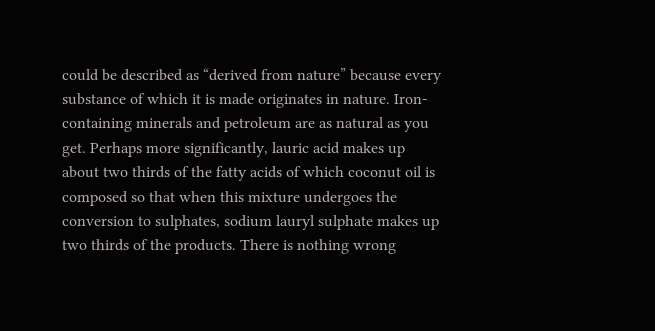could be described as “derived from nature” because every substance of which it is made originates in nature. Iron-containing minerals and petroleum are as natural as you get. Perhaps more significantly, lauric acid makes up about two thirds of the fatty acids of which coconut oil is composed so that when this mixture undergoes the conversion to sulphates, sodium lauryl sulphate makes up two thirds of the products. There is nothing wrong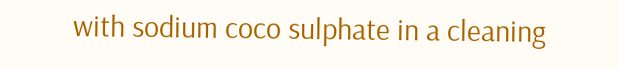with sodium coco sulphate in a cleaning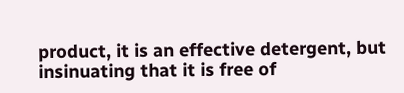product, it is an effective detergent, but insinuating that it is free of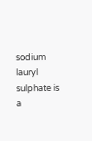sodium lauryl sulphate is a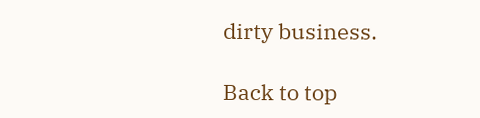dirty business.

Back to top